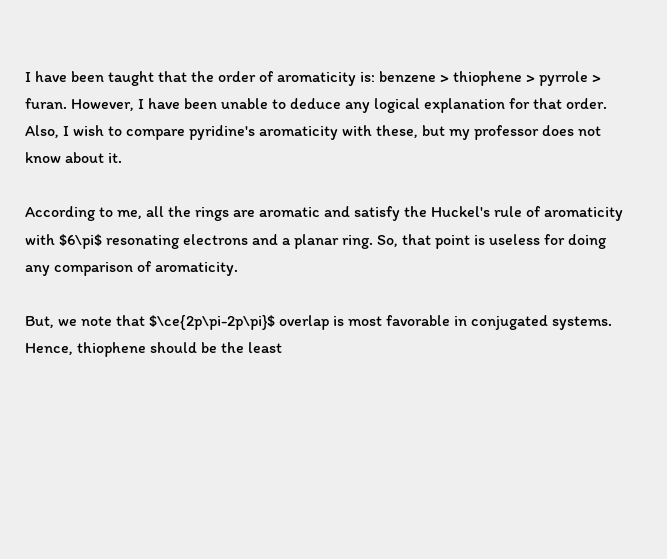I have been taught that the order of aromaticity is: benzene > thiophene > pyrrole > furan. However, I have been unable to deduce any logical explanation for that order. Also, I wish to compare pyridine's aromaticity with these, but my professor does not know about it.

According to me, all the rings are aromatic and satisfy the Huckel's rule of aromaticity with $6\pi$ resonating electrons and a planar ring. So, that point is useless for doing any comparison of aromaticity.

But, we note that $\ce{2p\pi-2p\pi}$ overlap is most favorable in conjugated systems. Hence, thiophene should be the least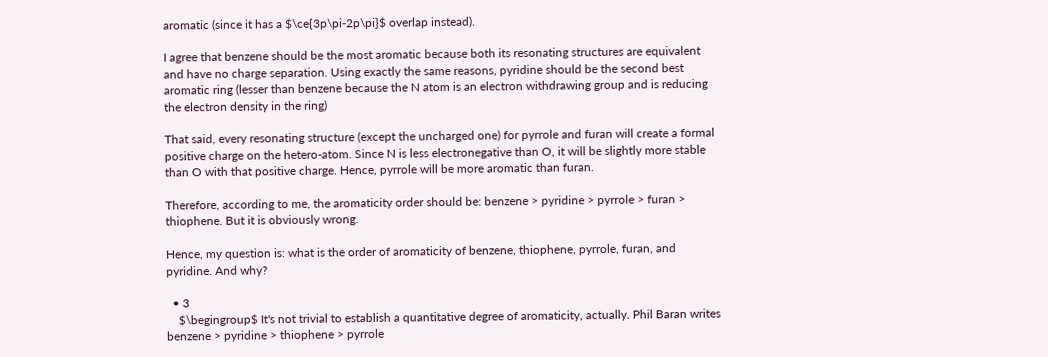aromatic (since it has a $\ce{3p\pi-2p\pi}$ overlap instead).

I agree that benzene should be the most aromatic because both its resonating structures are equivalent and have no charge separation. Using exactly the same reasons, pyridine should be the second best aromatic ring (lesser than benzene because the N atom is an electron withdrawing group and is reducing the electron density in the ring)

That said, every resonating structure (except the uncharged one) for pyrrole and furan will create a formal positive charge on the hetero-atom. Since N is less electronegative than O, it will be slightly more stable than O with that positive charge. Hence, pyrrole will be more aromatic than furan.

Therefore, according to me, the aromaticity order should be: benzene > pyridine > pyrrole > furan > thiophene. But it is obviously wrong.

Hence, my question is: what is the order of aromaticity of benzene, thiophene, pyrrole, furan, and pyridine. And why?

  • 3
    $\begingroup$ It's not trivial to establish a quantitative degree of aromaticity, actually. Phil Baran writes benzene > pyridine > thiophene > pyrrole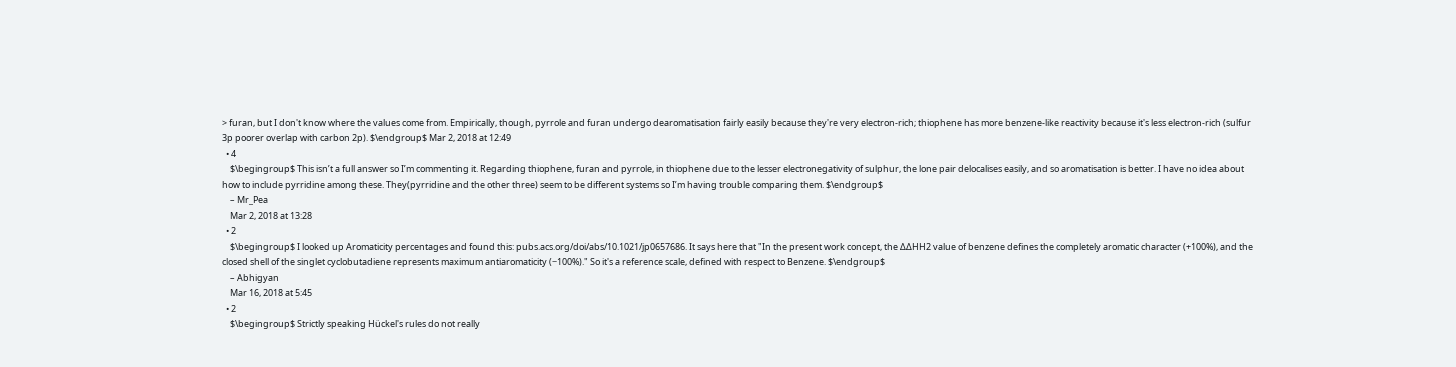> furan, but I don't know where the values come from. Empirically, though, pyrrole and furan undergo dearomatisation fairly easily because they're very electron-rich; thiophene has more benzene-like reactivity because it's less electron-rich (sulfur 3p poorer overlap with carbon 2p). $\endgroup$ Mar 2, 2018 at 12:49
  • 4
    $\begingroup$ This isn’t a full answer so I’m commenting it. Regarding thiophene, furan and pyrrole, in thiophene due to the lesser electronegativity of sulphur, the lone pair delocalises easily, and so aromatisation is better. I have no idea about how to include pyrridine among these. They(pyrridine and the other three) seem to be different systems so I’m having trouble comparing them. $\endgroup$
    – Mr_Pea
    Mar 2, 2018 at 13:28
  • 2
    $\begingroup$ I looked up Aromaticity percentages and found this: pubs.acs.org/doi/abs/10.1021/jp0657686. It says here that "In the present work concept, the ΔΔHH2 value of benzene defines the completely aromatic character (+100%), and the closed shell of the singlet cyclobutadiene represents maximum antiaromaticity (−100%)." So it's a reference scale, defined with respect to Benzene. $\endgroup$
    – Abhigyan
    Mar 16, 2018 at 5:45
  • 2
    $\begingroup$ Strictly speaking Hückel's rules do not really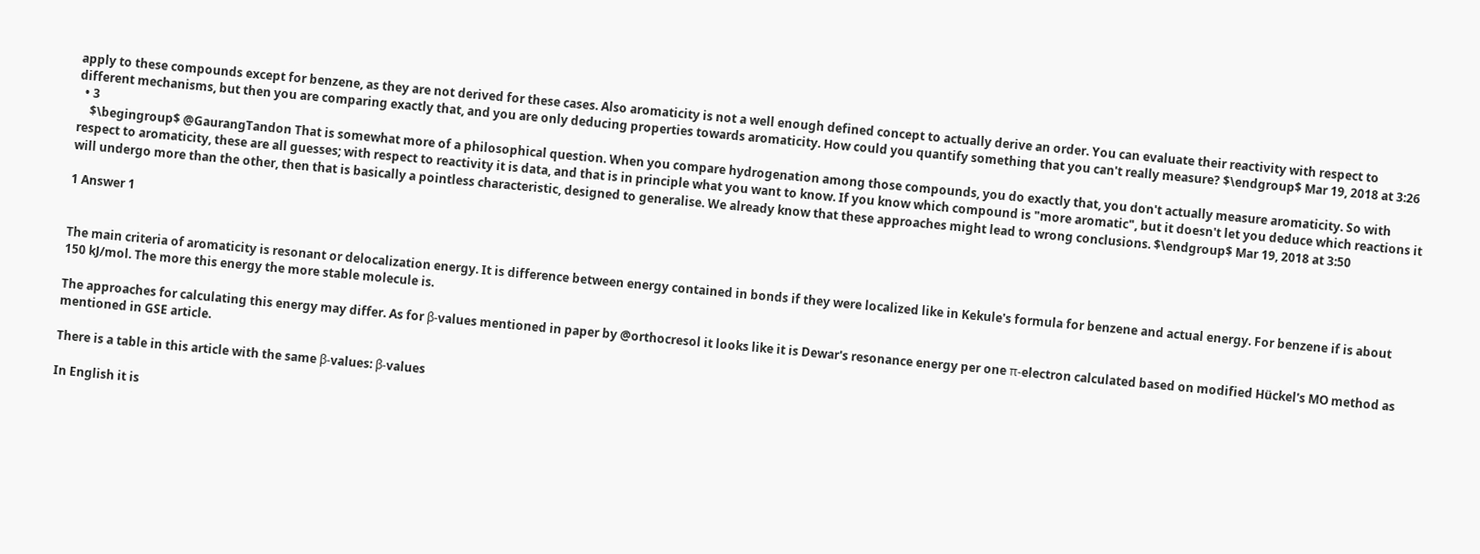apply to these compounds except for benzene, as they are not derived for these cases. Also aromaticity is not a well enough defined concept to actually derive an order. You can evaluate their reactivity with respect to different mechanisms, but then you are comparing exactly that, and you are only deducing properties towards aromaticity. How could you quantify something that you can't really measure? $\endgroup$ Mar 19, 2018 at 3:26
  • 3
    $\begingroup$ @GaurangTandon That is somewhat more of a philosophical question. When you compare hydrogenation among those compounds, you do exactly that, you don't actually measure aromaticity. So with respect to aromaticity, these are all guesses; with respect to reactivity it is data, and that is in principle what you want to know. If you know which compound is "more aromatic", but it doesn't let you deduce which reactions it will undergo more than the other, then that is basically a pointless characteristic, designed to generalise. We already know that these approaches might lead to wrong conclusions. $\endgroup$ Mar 19, 2018 at 3:50

1 Answer 1


The main criteria of aromaticity is resonant or delocalization energy. It is difference between energy contained in bonds if they were localized like in Kekule's formula for benzene and actual energy. For benzene if is about 150 kJ/mol. The more this energy the more stable molecule is.

The approaches for calculating this energy may differ. As for β-values mentioned in paper by @orthocresol it looks like it is Dewar's resonance energy per one π-electron calculated based on modified Hückel's MO method as mentioned in GSE article.

There is a table in this article with the same β-values: β-values

In English it is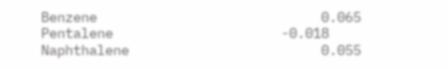Benzene                            0.065     Pentalene                     -0.018
Naphthalene                        0.055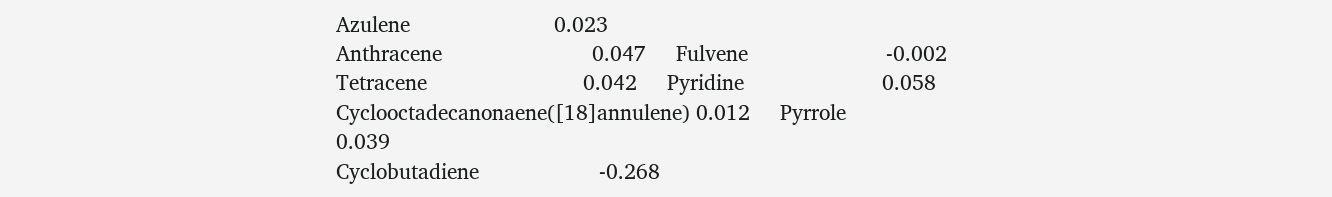Azulene                        0.023
Anthracene                         0.047     Fulvene                       -0.002
Tetracene                          0.042     Pyridine                       0.058
Cyclooctadecanonaene([18]annulene) 0.012     Pyrrole                        0.039
Cyclobutadiene                    -0.268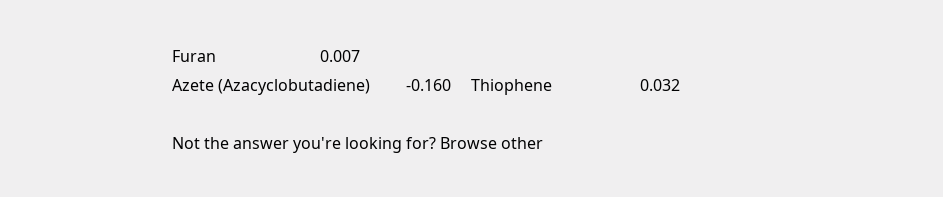Furan                          0.007
Azete (Azacyclobutadiene)         -0.160     Thiophene                      0.032

Not the answer you're looking for? Browse other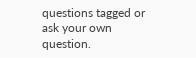questions tagged or ask your own question.